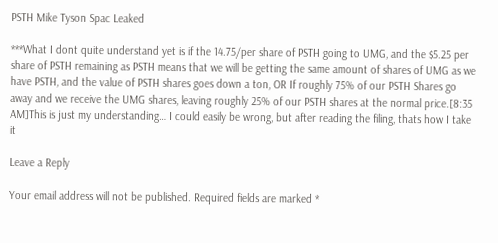PSTH Mike Tyson Spac Leaked

***What I dont quite understand yet is if the 14.75/per share of PSTH going to UMG, and the $5.25 per share of PSTH remaining as PSTH means that we will be getting the same amount of shares of UMG as we have PSTH, and the value of PSTH shares goes down a ton, OR If roughly 75% of our PSTH Shares go away and we receive the UMG shares, leaving roughly 25% of our PSTH shares at the normal price.[8:35 AM]This is just my understanding… I could easily be wrong, but after reading the filing, thats how I take it

Leave a Reply

Your email address will not be published. Required fields are marked *